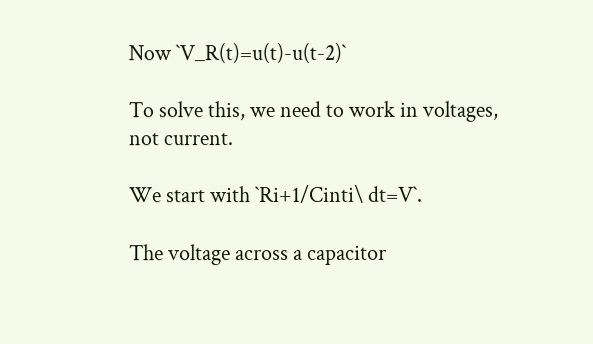Now `V_R(t)=u(t)-u(t-2)`

To solve this, we need to work in voltages, not current.

We start with `Ri+1/Cinti\ dt=V`.

The voltage across a capacitor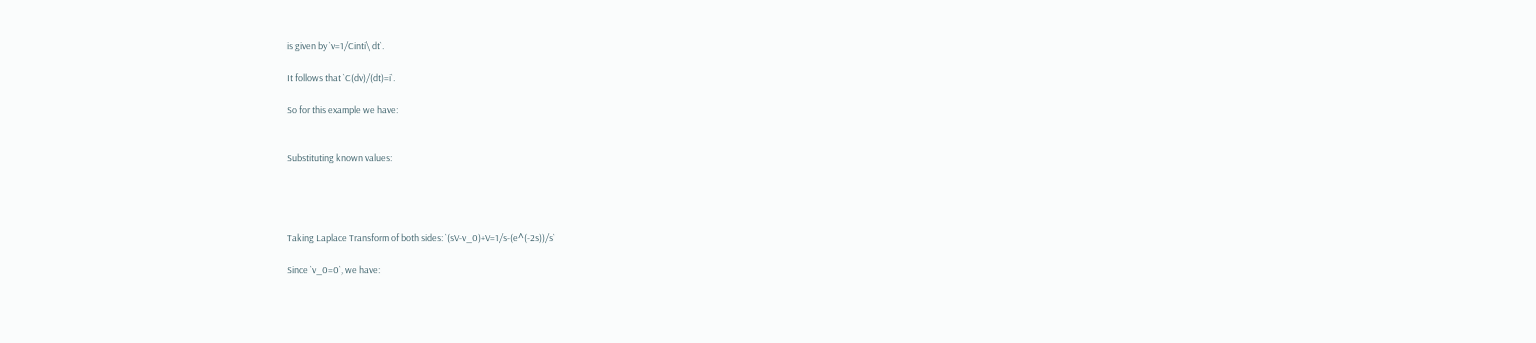is given by `v=1/Cinti\ dt`.

It follows that `C(dv)/(dt)=i`.

So for this example we have:


Substituting known values:




Taking Laplace Transform of both sides: `(sV-v_0)+V=1/s-(e^(-2s))/s`

Since `v_0=0`, we have: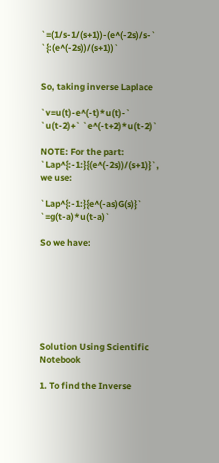`=(1/s-1/(s+1))-(e^(-2s)/s-` `{:(e^(-2s))/(s+1))`


So, taking inverse Laplace

`v=u(t)-e^(-t)*u(t)-` `u(t-2)+` `e^(-t+2)*u(t-2)`

NOTE: For the part: `Lap^{:-1:}{(e^(-2s))/(s+1)}`, we use:

`Lap^{:-1:}{e^(-as)G(s)}` `=g(t-a)*u(t-a)`

So we have:







Solution Using Scientific Notebook

1. To find the Inverse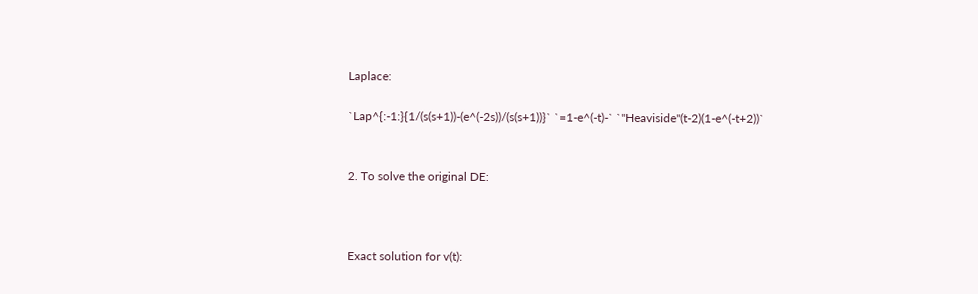Laplace:

`Lap^{:-1:}{1/(s(s+1))-(e^(-2s))/(s(s+1))}` `=1-e^(-t)-` `"Heaviside"(t-2)(1-e^(-t+2))`


2. To solve the original DE:



Exact solution for v(t):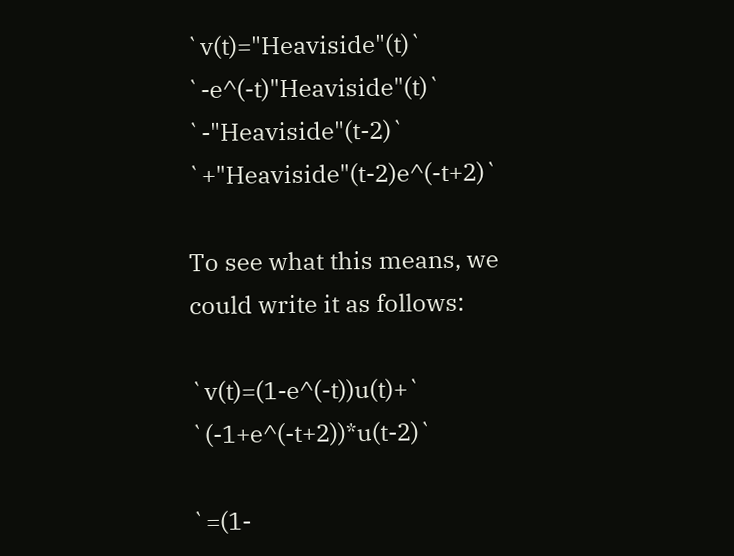`v(t)="Heaviside"(t)` `-e^(-t)"Heaviside"(t)` `-"Heaviside"(t-2)` `+"Heaviside"(t-2)e^(-t+2)`

To see what this means, we could write it as follows:

`v(t)=(1-e^(-t))u(t)+` `(-1+e^(-t+2))*u(t-2)`

`=(1-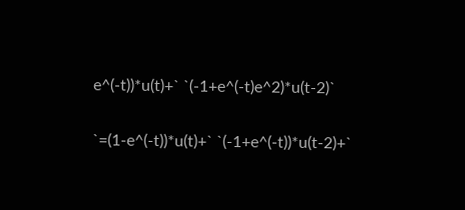e^(-t))*u(t)+` `(-1+e^(-t)e^2)*u(t-2)`

`=(1-e^(-t))*u(t)+` `(-1+e^(-t))*u(t-2)+`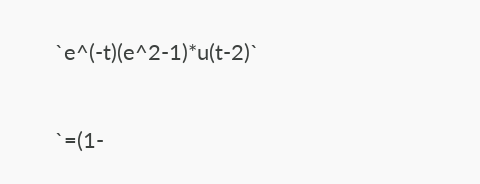`e^(-t)(e^2-1)*u(t-2)`

`=(1-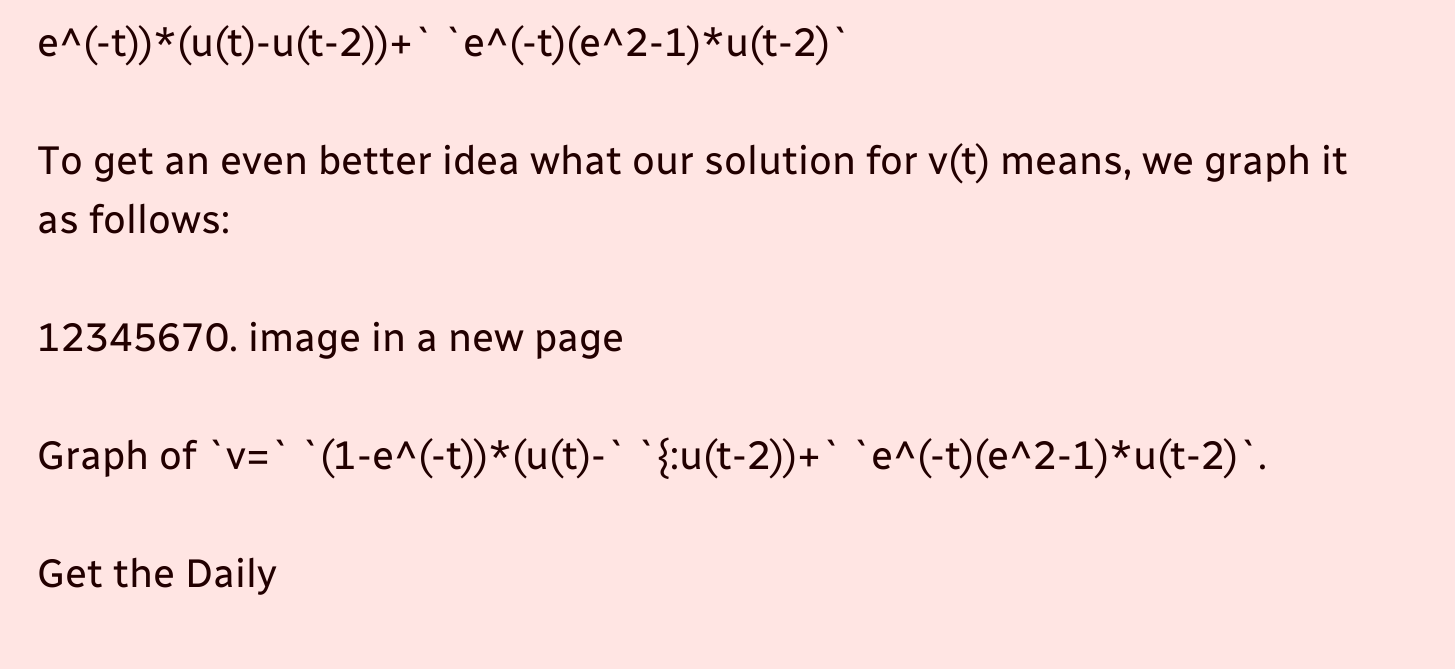e^(-t))*(u(t)-u(t-2))+` `e^(-t)(e^2-1)*u(t-2)`

To get an even better idea what our solution for v(t) means, we graph it as follows:

12345670. image in a new page

Graph of `v=` `(1-e^(-t))*(u(t)-` `{:u(t-2))+` `e^(-t)(e^2-1)*u(t-2)`.

Get the Daily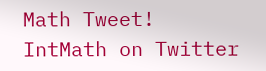Math Tweet!
IntMath on Twitter